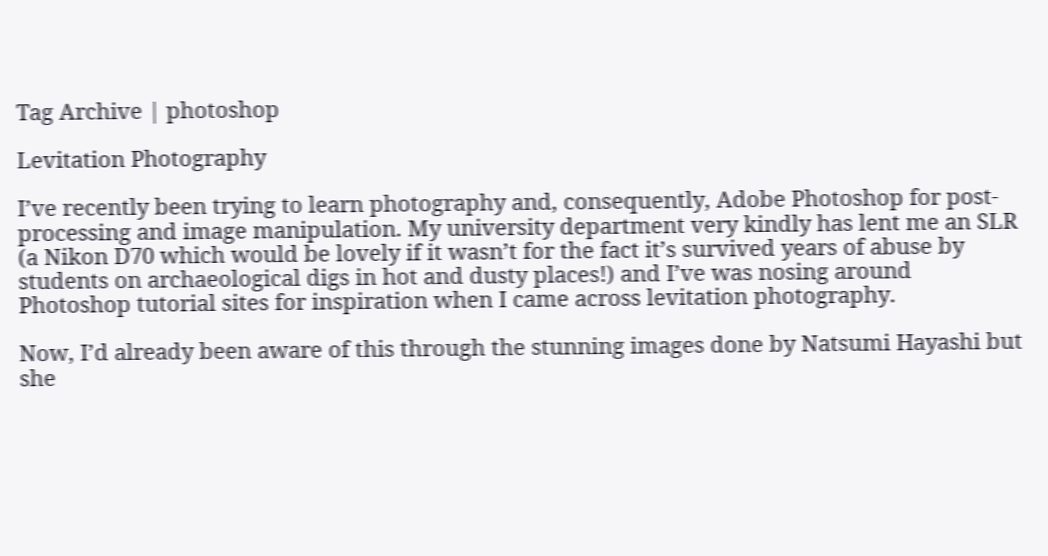Tag Archive | photoshop

Levitation Photography

I’ve recently been trying to learn photography and, consequently, Adobe Photoshop for post-processing and image manipulation. My university department very kindly has lent me an SLR (a Nikon D70 which would be lovely if it wasn’t for the fact it’s survived years of abuse by students on archaeological digs in hot and dusty places!) and I’ve was nosing around Photoshop tutorial sites for inspiration when I came across levitation photography.

Now, I’d already been aware of this through the stunning images done by Natsumi Hayashi but she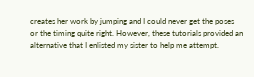creates her work by jumping and I could never get the poses or the timing quite right. However, these tutorials provided an alternative that I enlisted my sister to help me attempt.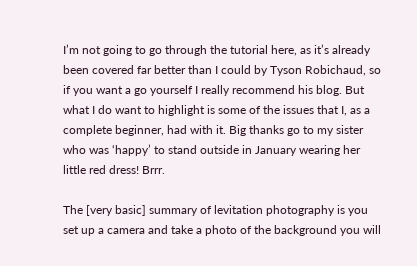I’m not going to go through the tutorial here, as it’s already been covered far better than I could by Tyson Robichaud, so if you want a go yourself I really recommend his blog. But what I do want to highlight is some of the issues that I, as a complete beginner, had with it. Big thanks go to my sister who was ‘happy’ to stand outside in January wearing her little red dress! Brrr.

The [very basic] summary of levitation photography is you set up a camera and take a photo of the background you will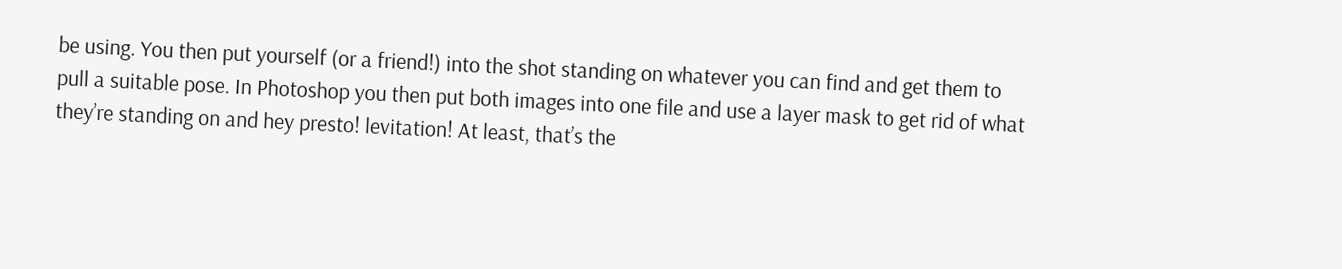be using. You then put yourself (or a friend!) into the shot standing on whatever you can find and get them to pull a suitable pose. In Photoshop you then put both images into one file and use a layer mask to get rid of what they’re standing on and hey presto! levitation! At least, that’s the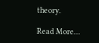theory.

Read More…